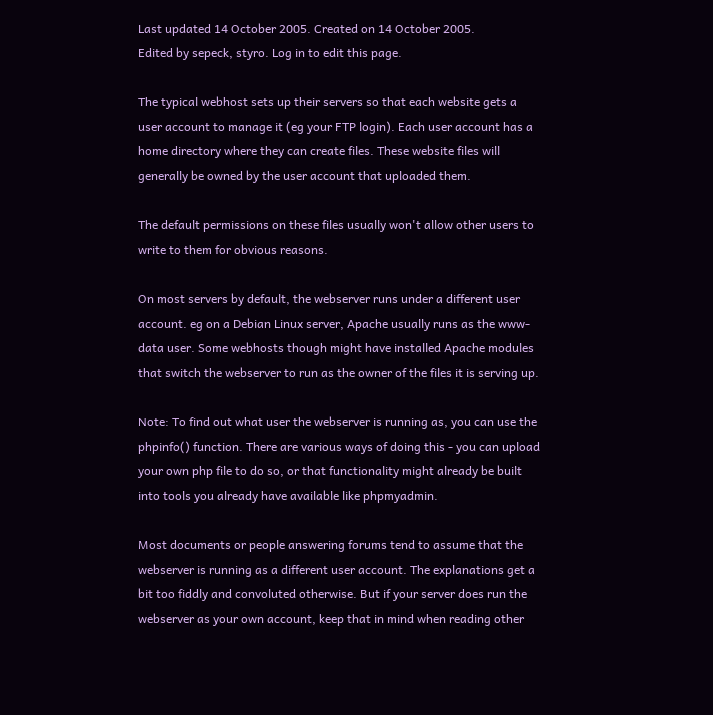Last updated 14 October 2005. Created on 14 October 2005.
Edited by sepeck, styro. Log in to edit this page.

The typical webhost sets up their servers so that each website gets a user account to manage it (eg your FTP login). Each user account has a home directory where they can create files. These website files will generally be owned by the user account that uploaded them.

The default permissions on these files usually won't allow other users to write to them for obvious reasons.

On most servers by default, the webserver runs under a different user account. eg on a Debian Linux server, Apache usually runs as the www-data user. Some webhosts though might have installed Apache modules that switch the webserver to run as the owner of the files it is serving up.

Note: To find out what user the webserver is running as, you can use the phpinfo() function. There are various ways of doing this - you can upload your own php file to do so, or that functionality might already be built into tools you already have available like phpmyadmin.

Most documents or people answering forums tend to assume that the webserver is running as a different user account. The explanations get a bit too fiddly and convoluted otherwise. But if your server does run the webserver as your own account, keep that in mind when reading other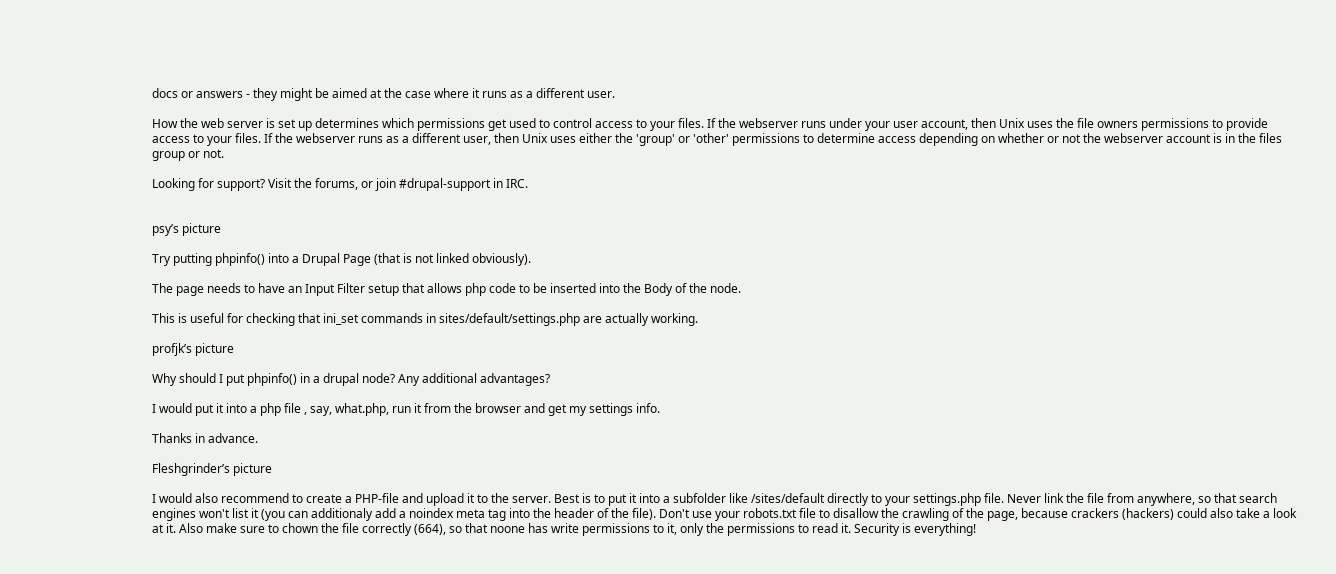docs or answers - they might be aimed at the case where it runs as a different user.

How the web server is set up determines which permissions get used to control access to your files. If the webserver runs under your user account, then Unix uses the file owners permissions to provide access to your files. If the webserver runs as a different user, then Unix uses either the 'group' or 'other' permissions to determine access depending on whether or not the webserver account is in the files group or not.

Looking for support? Visit the forums, or join #drupal-support in IRC.


psy’s picture

Try putting phpinfo() into a Drupal Page (that is not linked obviously).

The page needs to have an Input Filter setup that allows php code to be inserted into the Body of the node.

This is useful for checking that ini_set commands in sites/default/settings.php are actually working.

profjk’s picture

Why should I put phpinfo() in a drupal node? Any additional advantages?

I would put it into a php file , say, what.php, run it from the browser and get my settings info.

Thanks in advance.

Fleshgrinder’s picture

I would also recommend to create a PHP-file and upload it to the server. Best is to put it into a subfolder like /sites/default directly to your settings.php file. Never link the file from anywhere, so that search engines won't list it (you can additionaly add a noindex meta tag into the header of the file). Don't use your robots.txt file to disallow the crawling of the page, because crackers (hackers) could also take a look at it. Also make sure to chown the file correctly (664), so that noone has write permissions to it, only the permissions to read it. Security is everything!